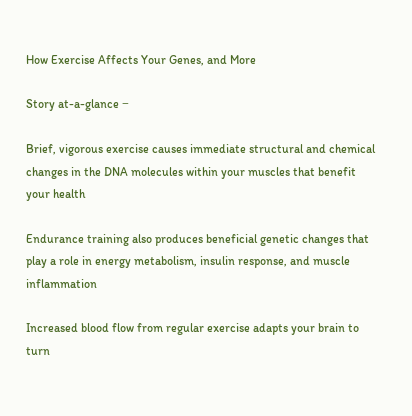How Exercise Affects Your Genes, and More

Story at-a-glance −

Brief, vigorous exercise causes immediate structural and chemical changes in the DNA molecules within your muscles that benefit your health

Endurance training also produces beneficial genetic changes that play a role in energy metabolism, insulin response, and muscle inflammation

Increased blood flow from regular exercise adapts your brain to turn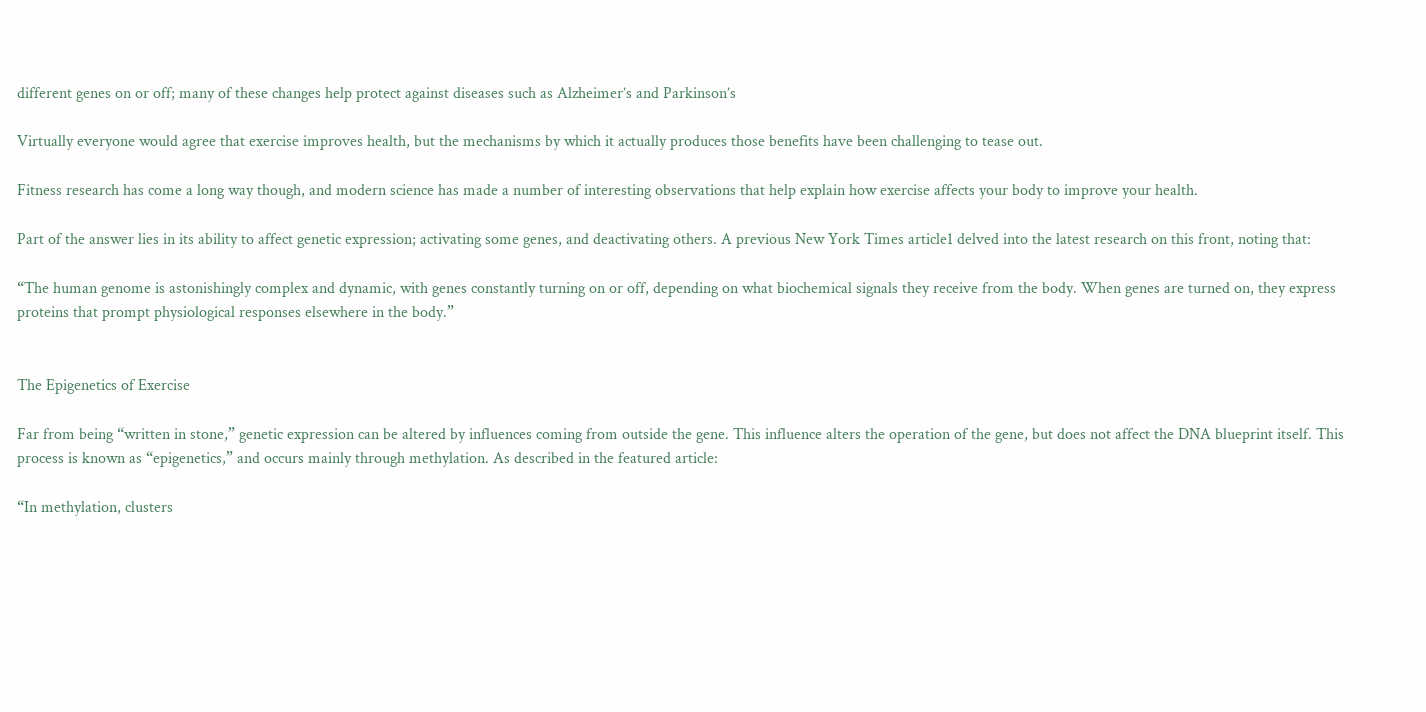different genes on or off; many of these changes help protect against diseases such as Alzheimer’s and Parkinson’s

Virtually everyone would agree that exercise improves health, but the mechanisms by which it actually produces those benefits have been challenging to tease out.

Fitness research has come a long way though, and modern science has made a number of interesting observations that help explain how exercise affects your body to improve your health.

Part of the answer lies in its ability to affect genetic expression; activating some genes, and deactivating others. A previous New York Times article1 delved into the latest research on this front, noting that:

“The human genome is astonishingly complex and dynamic, with genes constantly turning on or off, depending on what biochemical signals they receive from the body. When genes are turned on, they express proteins that prompt physiological responses elsewhere in the body.”


The Epigenetics of Exercise

Far from being “written in stone,” genetic expression can be altered by influences coming from outside the gene. This influence alters the operation of the gene, but does not affect the DNA blueprint itself. This process is known as “epigenetics,” and occurs mainly through methylation. As described in the featured article:

“In methylation, clusters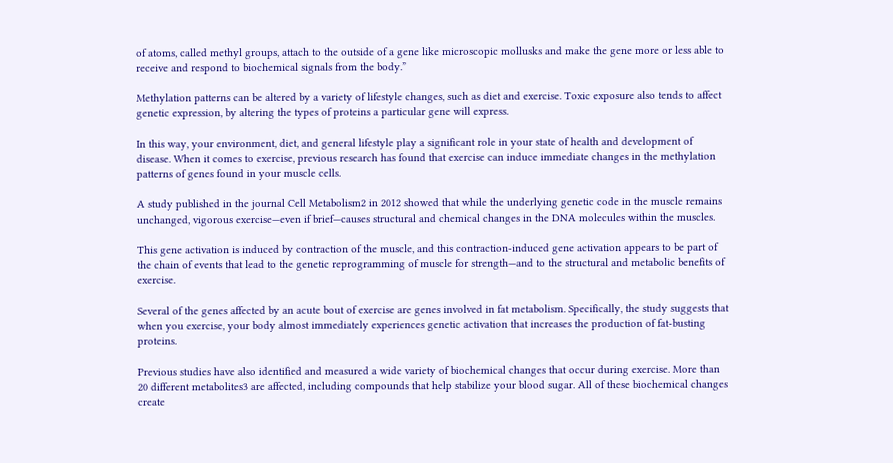of atoms, called methyl groups, attach to the outside of a gene like microscopic mollusks and make the gene more or less able to receive and respond to biochemical signals from the body.”

Methylation patterns can be altered by a variety of lifestyle changes, such as diet and exercise. Toxic exposure also tends to affect genetic expression, by altering the types of proteins a particular gene will express.

In this way, your environment, diet, and general lifestyle play a significant role in your state of health and development of disease. When it comes to exercise, previous research has found that exercise can induce immediate changes in the methylation patterns of genes found in your muscle cells.

A study published in the journal Cell Metabolism2 in 2012 showed that while the underlying genetic code in the muscle remains unchanged, vigorous exercise—even if brief—causes structural and chemical changes in the DNA molecules within the muscles.

This gene activation is induced by contraction of the muscle, and this contraction-induced gene activation appears to be part of the chain of events that lead to the genetic reprogramming of muscle for strength—and to the structural and metabolic benefits of exercise.

Several of the genes affected by an acute bout of exercise are genes involved in fat metabolism. Specifically, the study suggests that when you exercise, your body almost immediately experiences genetic activation that increases the production of fat-busting proteins.

Previous studies have also identified and measured a wide variety of biochemical changes that occur during exercise. More than 20 different metabolites3 are affected, including compounds that help stabilize your blood sugar. All of these biochemical changes create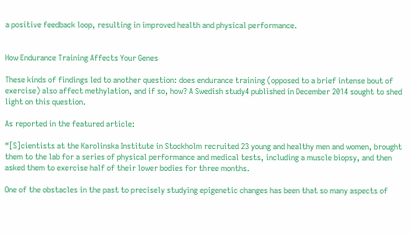a positive feedback loop, resulting in improved health and physical performance.


How Endurance Training Affects Your Genes

These kinds of findings led to another question: does endurance training (opposed to a brief intense bout of exercise) also affect methylation, and if so, how? A Swedish study4 published in December 2014 sought to shed light on this question.

As reported in the featured article:

“[S]cientists at the Karolinska Institute in Stockholm recruited 23 young and healthy men and women, brought them to the lab for a series of physical performance and medical tests, including a muscle biopsy, and then asked them to exercise half of their lower bodies for three months.

One of the obstacles in the past to precisely studying epigenetic changes has been that so many aspects of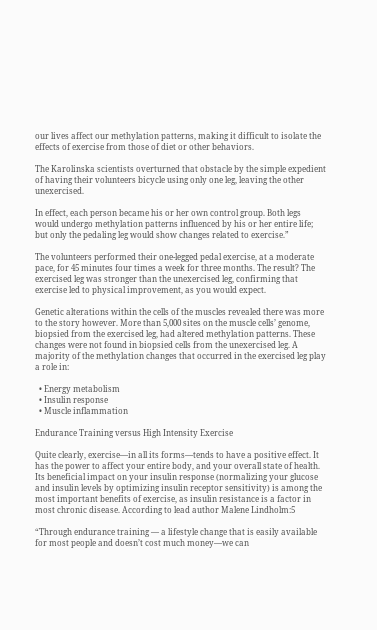our lives affect our methylation patterns, making it difficult to isolate the effects of exercise from those of diet or other behaviors.

The Karolinska scientists overturned that obstacle by the simple expedient of having their volunteers bicycle using only one leg, leaving the other unexercised.

In effect, each person became his or her own control group. Both legs would undergo methylation patterns influenced by his or her entire life; but only the pedaling leg would show changes related to exercise.”

The volunteers performed their one-legged pedal exercise, at a moderate pace, for 45 minutes four times a week for three months. The result? The exercised leg was stronger than the unexercised leg, confirming that exercise led to physical improvement, as you would expect.

Genetic alterations within the cells of the muscles revealed there was more to the story however. More than 5,000 sites on the muscle cells’ genome, biopsied from the exercised leg, had altered methylation patterns. These changes were not found in biopsied cells from the unexercised leg. A majority of the methylation changes that occurred in the exercised leg play a role in:

  • Energy metabolism
  • Insulin response
  • Muscle inflammation

Endurance Training versus High Intensity Exercise

Quite clearly, exercise—in all its forms—tends to have a positive effect. It has the power to affect your entire body, and your overall state of health. Its beneficial impact on your insulin response (normalizing your glucose and insulin levels by optimizing insulin receptor sensitivity) is among the most important benefits of exercise, as insulin resistance is a factor in most chronic disease. According to lead author Malene Lindholm:5

“Through endurance training — a lifestyle change that is easily available for most people and doesn’t cost much money—we can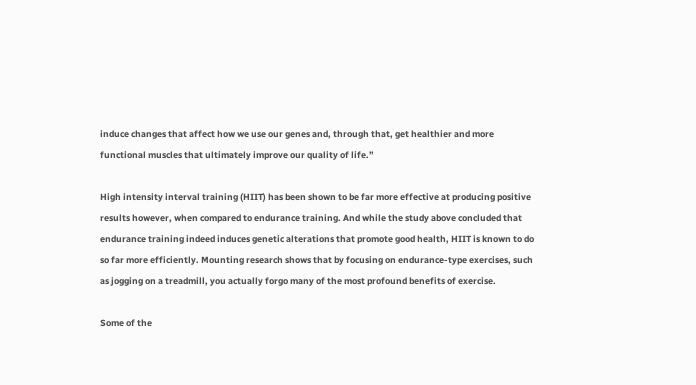induce changes that affect how we use our genes and, through that, get healthier and more functional muscles that ultimately improve our quality of life.”

High intensity interval training (HIIT) has been shown to be far more effective at producing positive results however, when compared to endurance training. And while the study above concluded that endurance training indeed induces genetic alterations that promote good health, HIIT is known to do so far more efficiently. Mounting research shows that by focusing on endurance-type exercises, such as jogging on a treadmill, you actually forgo many of the most profound benefits of exercise.

Some of the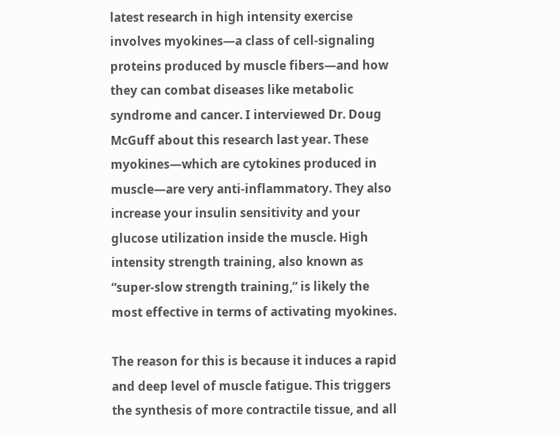latest research in high intensity exercise involves myokines—a class of cell-signaling proteins produced by muscle fibers—and how they can combat diseases like metabolic syndrome and cancer. I interviewed Dr. Doug McGuff about this research last year. These myokines—which are cytokines produced in muscle—are very anti-inflammatory. They also increase your insulin sensitivity and your glucose utilization inside the muscle. High intensity strength training, also known as “super-slow strength training,” is likely the most effective in terms of activating myokines.

The reason for this is because it induces a rapid and deep level of muscle fatigue. This triggers the synthesis of more contractile tissue, and all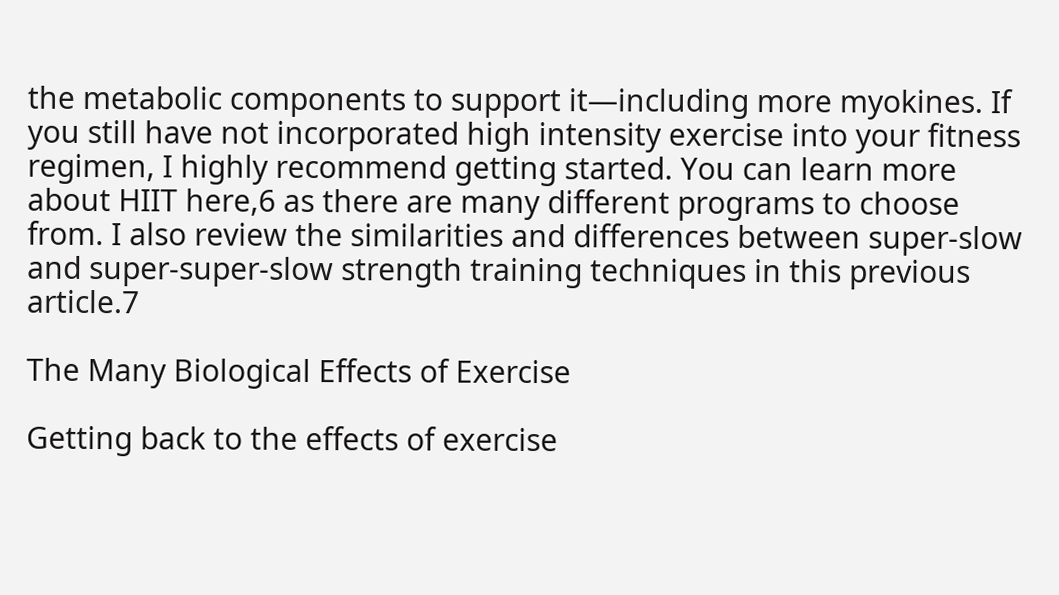the metabolic components to support it—including more myokines. If you still have not incorporated high intensity exercise into your fitness regimen, I highly recommend getting started. You can learn more about HIIT here,6 as there are many different programs to choose from. I also review the similarities and differences between super-slow and super-super-slow strength training techniques in this previous article.7

The Many Biological Effects of Exercise

Getting back to the effects of exercise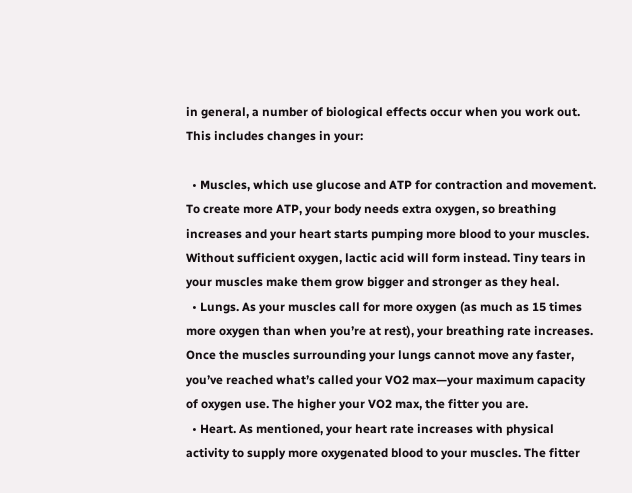in general, a number of biological effects occur when you work out. This includes changes in your:

  • Muscles, which use glucose and ATP for contraction and movement. To create more ATP, your body needs extra oxygen, so breathing increases and your heart starts pumping more blood to your muscles. Without sufficient oxygen, lactic acid will form instead. Tiny tears in your muscles make them grow bigger and stronger as they heal.
  • Lungs. As your muscles call for more oxygen (as much as 15 times more oxygen than when you’re at rest), your breathing rate increases. Once the muscles surrounding your lungs cannot move any faster, you’ve reached what’s called your VO2 max—your maximum capacity of oxygen use. The higher your VO2 max, the fitter you are.
  • Heart. As mentioned, your heart rate increases with physical activity to supply more oxygenated blood to your muscles. The fitter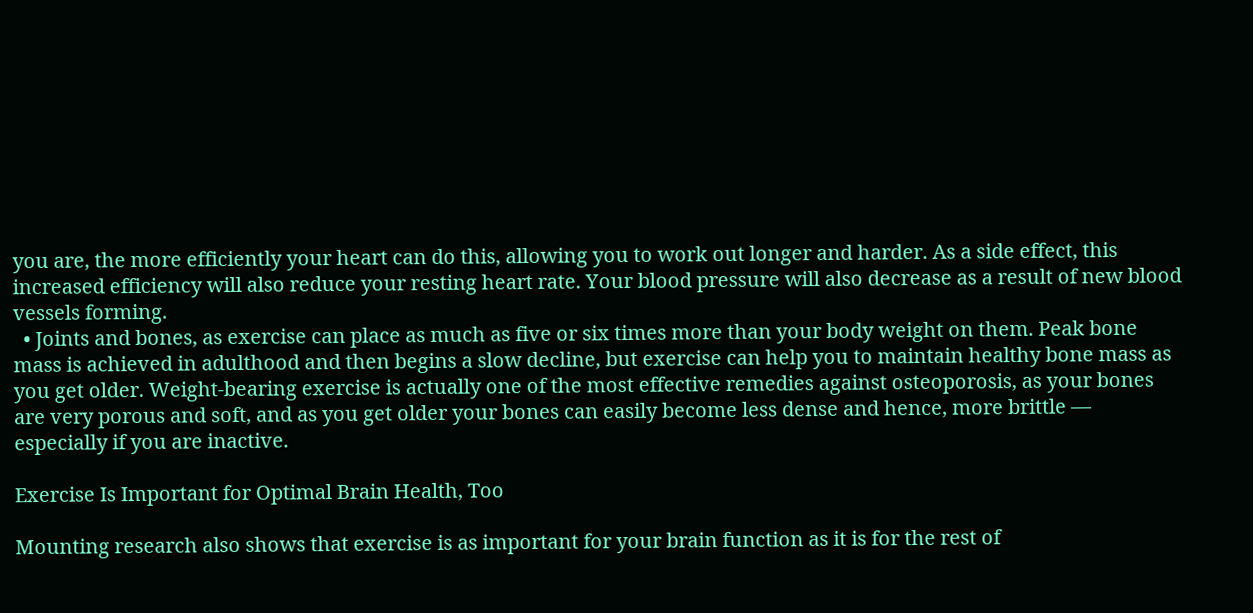you are, the more efficiently your heart can do this, allowing you to work out longer and harder. As a side effect, this increased efficiency will also reduce your resting heart rate. Your blood pressure will also decrease as a result of new blood vessels forming.
  • Joints and bones, as exercise can place as much as five or six times more than your body weight on them. Peak bone mass is achieved in adulthood and then begins a slow decline, but exercise can help you to maintain healthy bone mass as you get older. Weight-bearing exercise is actually one of the most effective remedies against osteoporosis, as your bones are very porous and soft, and as you get older your bones can easily become less dense and hence, more brittle — especially if you are inactive.

Exercise Is Important for Optimal Brain Health, Too

Mounting research also shows that exercise is as important for your brain function as it is for the rest of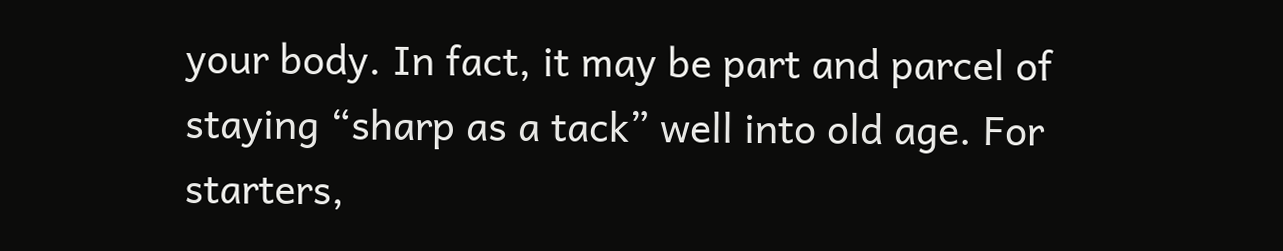your body. In fact, it may be part and parcel of staying “sharp as a tack” well into old age. For starters,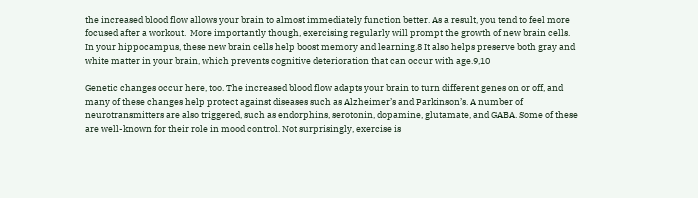the increased blood flow allows your brain to almost immediately function better. As a result, you tend to feel more focused after a workout.  More importantly though, exercising regularly will prompt the growth of new brain cells. In your hippocampus, these new brain cells help boost memory and learning.8 It also helps preserve both gray and white matter in your brain, which prevents cognitive deterioration that can occur with age.9,10

Genetic changes occur here, too. The increased blood flow adapts your brain to turn different genes on or off, and many of these changes help protect against diseases such as Alzheimer’s and Parkinson’s. A number of neurotransmitters are also triggered, such as endorphins, serotonin, dopamine, glutamate, and GABA. Some of these are well-known for their role in mood control. Not surprisingly, exercise is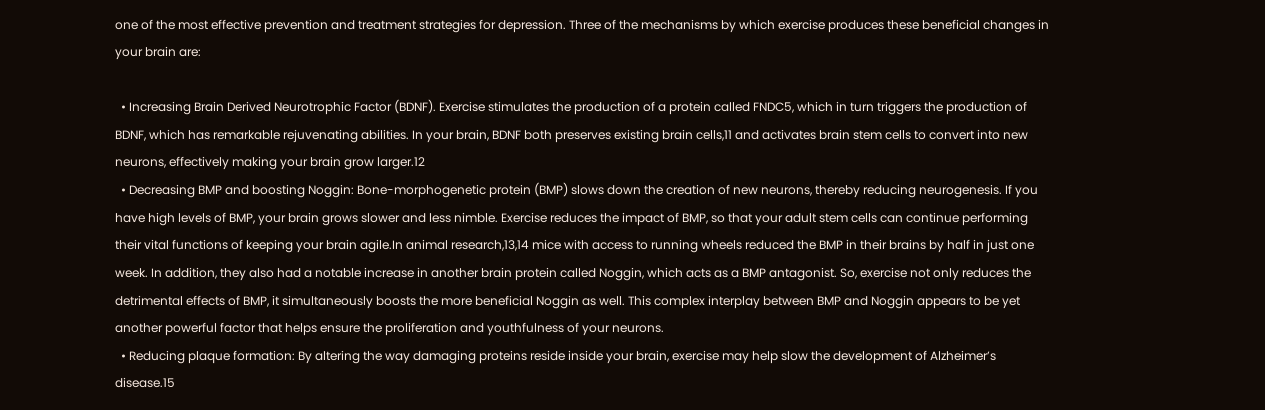one of the most effective prevention and treatment strategies for depression. Three of the mechanisms by which exercise produces these beneficial changes in your brain are:

  • Increasing Brain Derived Neurotrophic Factor (BDNF). Exercise stimulates the production of a protein called FNDC5, which in turn triggers the production of BDNF, which has remarkable rejuvenating abilities. In your brain, BDNF both preserves existing brain cells,11 and activates brain stem cells to convert into new neurons, effectively making your brain grow larger.12
  • Decreasing BMP and boosting Noggin: Bone-morphogenetic protein (BMP) slows down the creation of new neurons, thereby reducing neurogenesis. If you have high levels of BMP, your brain grows slower and less nimble. Exercise reduces the impact of BMP, so that your adult stem cells can continue performing their vital functions of keeping your brain agile.In animal research,13,14 mice with access to running wheels reduced the BMP in their brains by half in just one week. In addition, they also had a notable increase in another brain protein called Noggin, which acts as a BMP antagonist. So, exercise not only reduces the detrimental effects of BMP, it simultaneously boosts the more beneficial Noggin as well. This complex interplay between BMP and Noggin appears to be yet another powerful factor that helps ensure the proliferation and youthfulness of your neurons.
  • Reducing plaque formation: By altering the way damaging proteins reside inside your brain, exercise may help slow the development of Alzheimer’s disease.15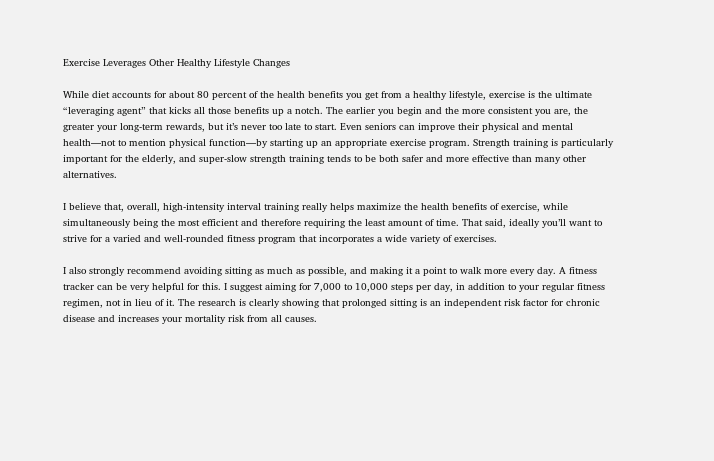Exercise Leverages Other Healthy Lifestyle Changes

While diet accounts for about 80 percent of the health benefits you get from a healthy lifestyle, exercise is the ultimate “leveraging agent” that kicks all those benefits up a notch. The earlier you begin and the more consistent you are, the greater your long-term rewards, but it’s never too late to start. Even seniors can improve their physical and mental health—not to mention physical function—by starting up an appropriate exercise program. Strength training is particularly important for the elderly, and super-slow strength training tends to be both safer and more effective than many other alternatives.

I believe that, overall, high-intensity interval training really helps maximize the health benefits of exercise, while simultaneously being the most efficient and therefore requiring the least amount of time. That said, ideally you’ll want to strive for a varied and well-rounded fitness program that incorporates a wide variety of exercises.

I also strongly recommend avoiding sitting as much as possible, and making it a point to walk more every day. A fitness tracker can be very helpful for this. I suggest aiming for 7,000 to 10,000 steps per day, in addition to your regular fitness regimen, not in lieu of it. The research is clearly showing that prolonged sitting is an independent risk factor for chronic disease and increases your mortality risk from all causes.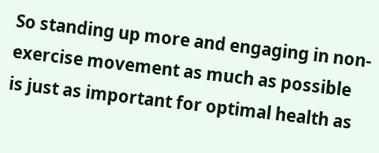So standing up more and engaging in non-exercise movement as much as possible is just as important for optimal health as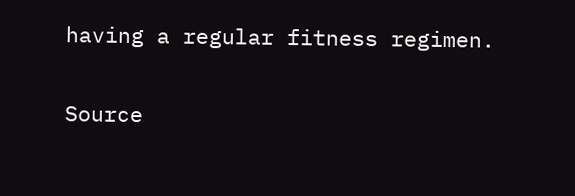having a regular fitness regimen.

Source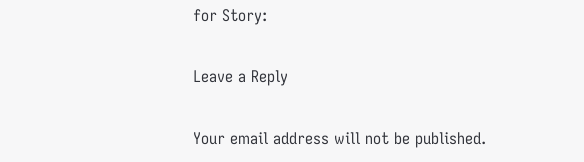for Story:

Leave a Reply

Your email address will not be published.